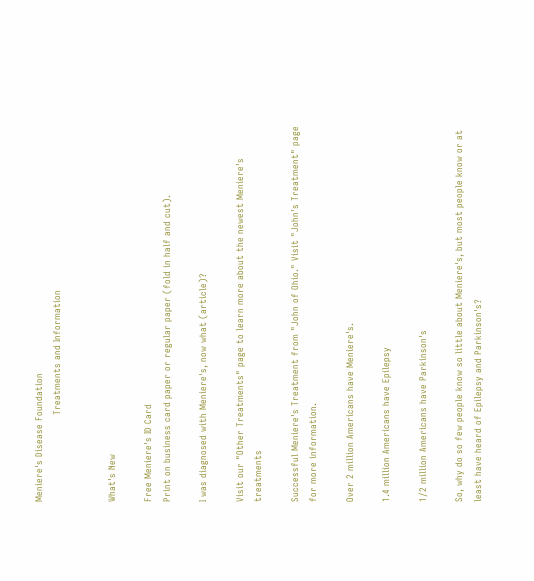Meniere's Disease Foundation
                             Treatments and Information


What's New

Free Meniere's ID Card
Print on business card paper or regular paper (fold in half and cut).

I was diagnosed with Meniere's, now what (article)?

Visit our "Other Treatments" page to learn more about the newest Meniere's treatments

Successful Meniere's Treatment from "John of Ohio." Visit "John's Treatment" page for more information.

Over 2 million Americans have Meniere's.

1.4 million Americans have Epilepsy

1/2 million Americans have Parkinson's

So, why do so few people know so little about Meniere's, but most people know or at least have heard of Epilepsy and Parkinson's?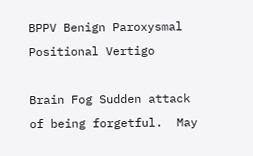BPPV Benign Paroxysmal Positional Vertigo

Brain Fog Sudden attack of being forgetful.  May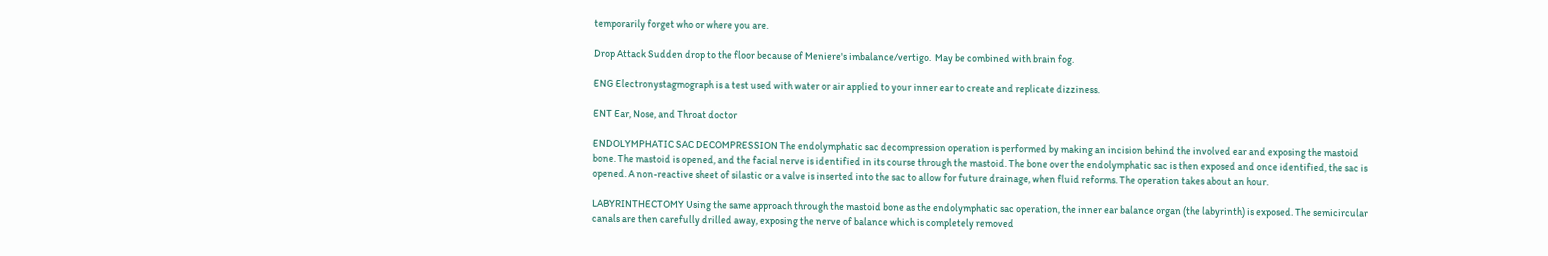temporarily forget who or where you are.

Drop Attack Sudden drop to the floor because of Meniere's imbalance/vertigo.  May be combined with brain fog.

ENG Electronystagmograph is a test used with water or air applied to your inner ear to create and replicate dizziness.

ENT Ear, Nose, and Throat doctor

ENDOLYMPHATIC SAC DECOMPRESSION The endolymphatic sac decompression operation is performed by making an incision behind the involved ear and exposing the mastoid bone. The mastoid is opened, and the facial nerve is identified in its course through the mastoid. The bone over the endolymphatic sac is then exposed and once identified, the sac is opened. A non-reactive sheet of silastic or a valve is inserted into the sac to allow for future drainage, when fluid reforms. The operation takes about an hour.

LABYRINTHECTOMY Using the same approach through the mastoid bone as the endolymphatic sac operation, the inner ear balance organ (the labyrinth) is exposed. The semicircular canals are then carefully drilled away, exposing the nerve of balance which is completely removed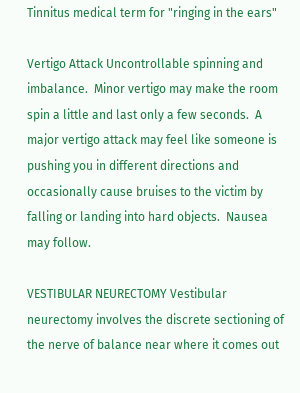Tinnitus medical term for "ringing in the ears"

Vertigo Attack Uncontrollable spinning and imbalance.  Minor vertigo may make the room spin a little and last only a few seconds.  A major vertigo attack may feel like someone is pushing you in different directions and occasionally cause bruises to the victim by falling or landing into hard objects.  Nausea may follow.

VESTIBULAR NEURECTOMY Vestibular neurectomy involves the discrete sectioning of the nerve of balance near where it comes out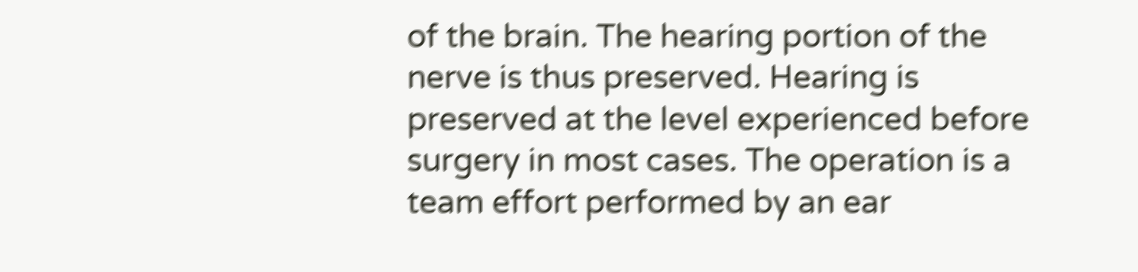of the brain. The hearing portion of the nerve is thus preserved. Hearing is preserved at the level experienced before surgery in most cases. The operation is a team effort performed by an ear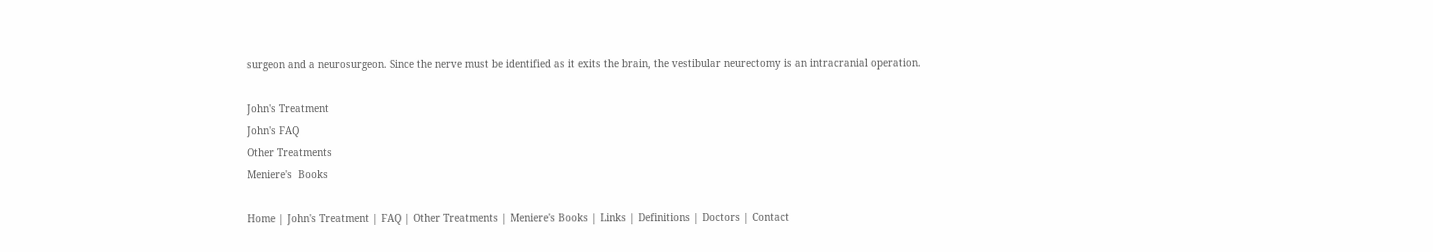surgeon and a neurosurgeon. Since the nerve must be identified as it exits the brain, the vestibular neurectomy is an intracranial operation.

John's Treatment
John's FAQ
Other Treatments
Meniere's  Books

Home | John's Treatment | FAQ | Other Treatments | Meniere's Books | Links | Definitions | Doctors | Contact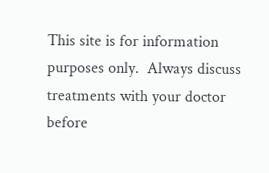This site is for information purposes only.  Always discuss treatments with your doctor before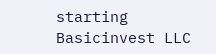starting
Basicinvest LLC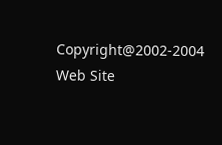Copyright@2002-2004
Web Site